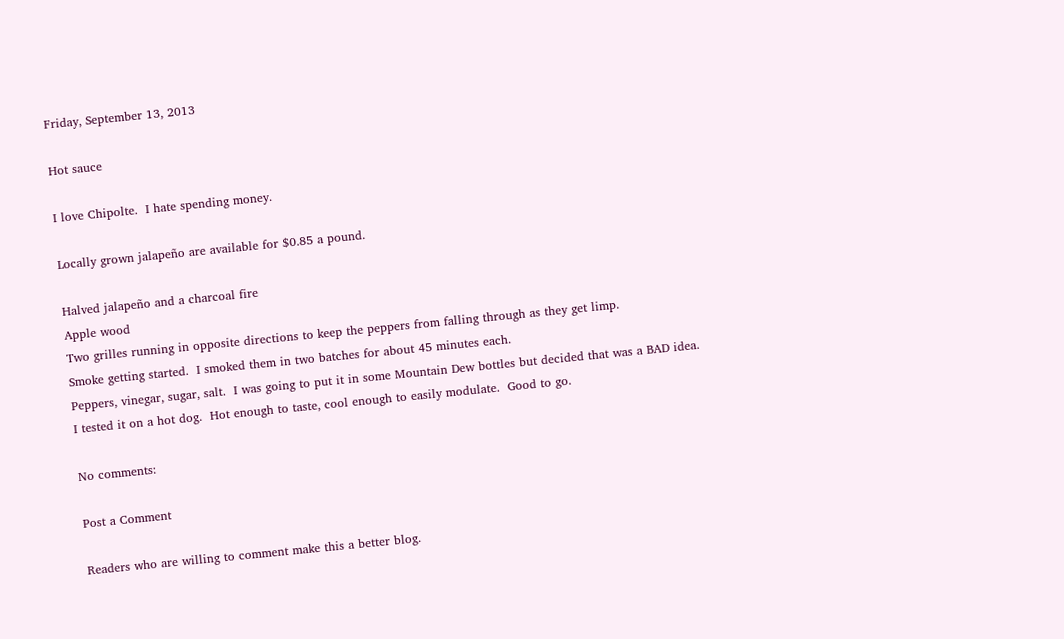Friday, September 13, 2013

Hot sauce

I love Chipolte.  I hate spending money.

Locally grown jalapeño are available for $0.85 a pound.

Halved jalapeño and a charcoal fire
Apple wood
Two grilles running in opposite directions to keep the peppers from falling through as they get limp.
Smoke getting started.  I smoked them in two batches for about 45 minutes each.
Peppers, vinegar, sugar, salt.  I was going to put it in some Mountain Dew bottles but decided that was a BAD idea.
I tested it on a hot dog.  Hot enough to taste, cool enough to easily modulate.  Good to go.

No comments:

Post a Comment

Readers who are willing to comment make this a better blog.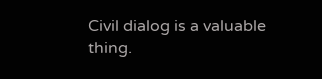Civil dialog is a valuable thing.